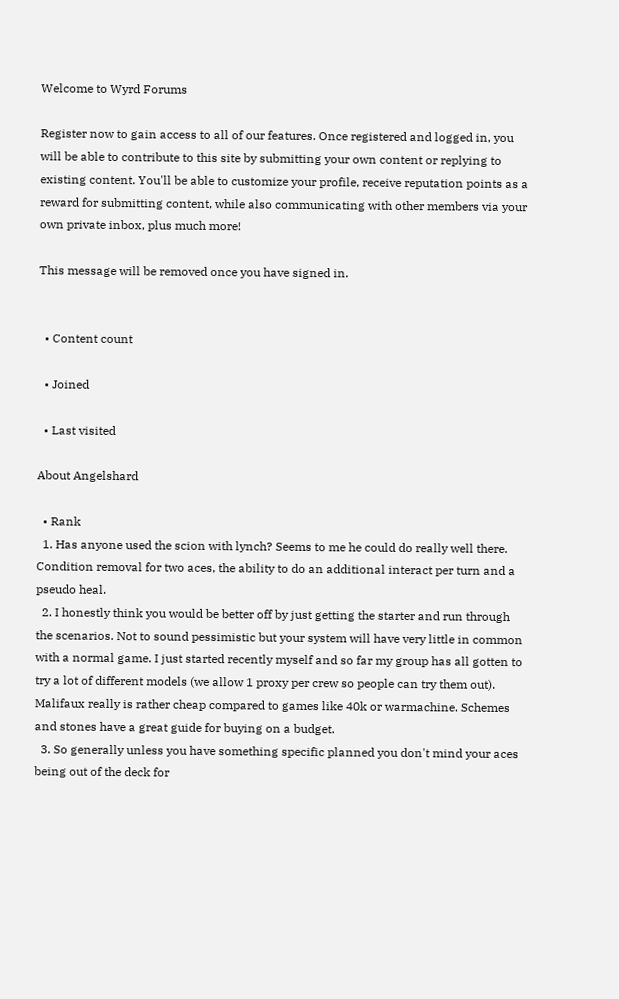Welcome to Wyrd Forums

Register now to gain access to all of our features. Once registered and logged in, you will be able to contribute to this site by submitting your own content or replying to existing content. You'll be able to customize your profile, receive reputation points as a reward for submitting content, while also communicating with other members via your own private inbox, plus much more!

This message will be removed once you have signed in.


  • Content count

  • Joined

  • Last visited

About Angelshard

  • Rank
  1. Has anyone used the scion with lynch? Seems to me he could do really well there. Condition removal for two aces, the ability to do an additional interact per turn and a pseudo heal.
  2. I honestly think you would be better off by just getting the starter and run through the scenarios. Not to sound pessimistic but your system will have very little in common with a normal game. I just started recently myself and so far my group has all gotten to try a lot of different models (we allow 1 proxy per crew so people can try them out). Malifaux really is rather cheap compared to games like 40k or warmachine. Schemes and stones have a great guide for buying on a budget.
  3. So generally unless you have something specific planned you don't mind your aces being out of the deck for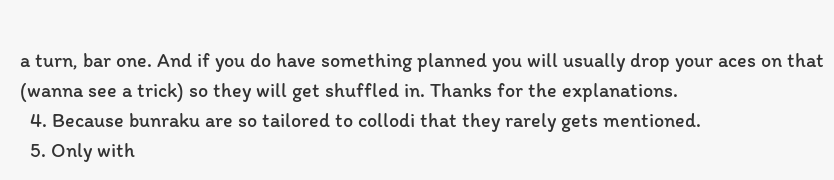a turn, bar one. And if you do have something planned you will usually drop your aces on that (wanna see a trick) so they will get shuffled in. Thanks for the explanations.
  4. Because bunraku are so tailored to collodi that they rarely gets mentioned.
  5. Only with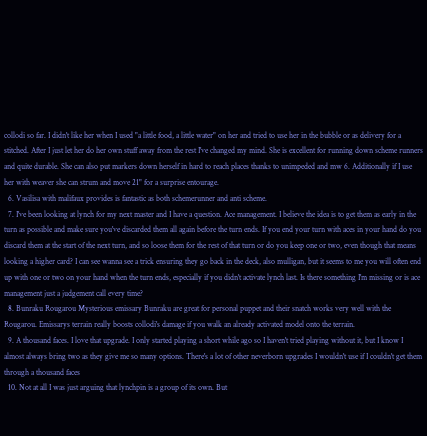collodi so far. I didn't like her when I used "a little food, a little water" on her and tried to use her in the bubble or as delivery for a stitched. After I just let her do her own stuff away from the rest I've changed my mind. She is excellent for running down scheme runners and quite durable. She can also put markers down herself in hard to reach places thanks to unimpeded and mw 6. Additionally if I use her with weaver she can strum and move 21" for a surprise entourage.
  6. Vasilisa with malifaux provides is fantastic as both schemerunner and anti scheme.
  7. I've been looking at lynch for my next master and I have a question. Ace management. I believe the idea is to get them as early in the turn as possible and make sure you've discarded them all again before the turn ends. If you end your turn with aces in your hand do you discard them at the start of the next turn, and so loose them for the rest of that turn or do you keep one or two, even though that means looking a higher card? I can see wanna see a trick ensuring they go back in the deck, also mulligan, but it seems to me you will often end up with one or two on your hand when the turn ends, especially if you didn't activate lynch last. Is there something I'm missing or is ace management just a judgement call every time?
  8. Bunraku Rougarou Mysterious emissary Bunraku are great for personal puppet and their snatch works very well with the Rougarou. Emissarys terrain really boosts collodi's damage if you walk an already activated model onto the terrain.
  9. A thousand faces. I love that upgrade. I only started playing a short while ago so I haven't tried playing without it, but I know I almost always bring two as they give me so many options. There's a lot of other neverborn upgrades I wouldn't use if I couldn't get them through a thousand faces
  10. Not at all I was just arguing that lynchpin is a group of its own. But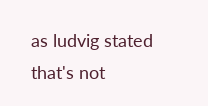as ludvig stated that's not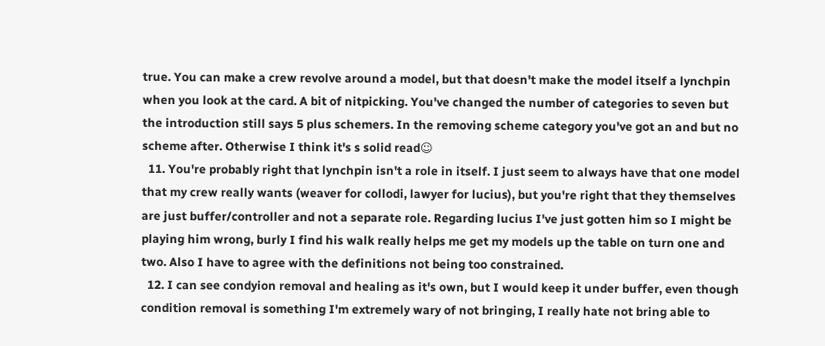true. You can make a crew revolve around a model, but that doesn't make the model itself a lynchpin when you look at the card. A bit of nitpicking. You've changed the number of categories to seven but the introduction still says 5 plus schemers. In the removing scheme category you've got an and but no scheme after. Otherwise I think it's s solid read☺
  11. You're probably right that lynchpin isn't a role in itself. I just seem to always have that one model that my crew really wants (weaver for collodi, lawyer for lucius), but you're right that they themselves are just buffer/controller and not a separate role. Regarding lucius I've just gotten him so I might be playing him wrong, burly I find his walk really helps me get my models up the table on turn one and two. Also I have to agree with the definitions not being too constrained.
  12. I can see condyion removal and healing as it's own, but I would keep it under buffer, even though condition removal is something I'm extremely wary of not bringing, I really hate not bring able to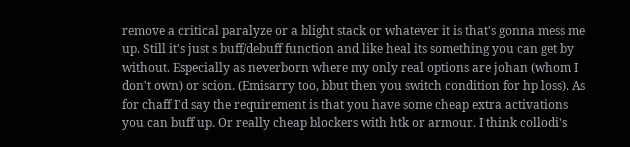remove a critical paralyze or a blight stack or whatever it is that's gonna mess me up. Still it's just s buff/debuff function and like heal its something you can get by without. Especially as neverborn where my only real options are johan (whom I don't own) or scion. (Emisarry too, bbut then you switch condition for hp loss). As for chaff I'd say the requirement is that you have some cheap extra activations you can buff up. Or really cheap blockers with htk or armour. I think collodi's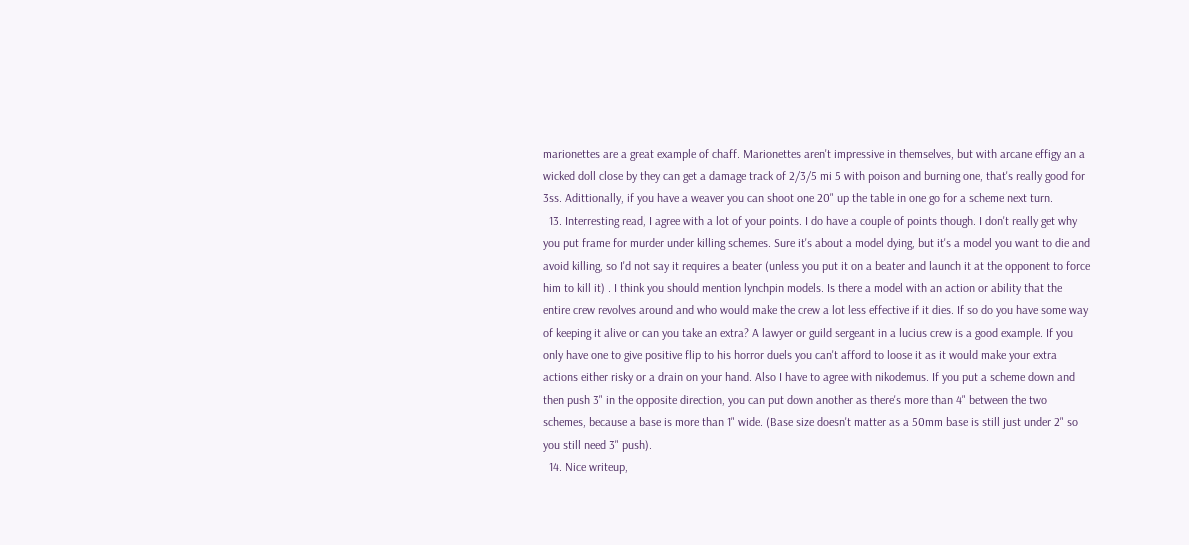marionettes are a great example of chaff. Marionettes aren't impressive in themselves, but with arcane effigy an a wicked doll close by they can get a damage track of 2/3/5 mi 5 with poison and burning one, that's really good for 3ss. Adittionally, if you have a weaver you can shoot one 20" up the table in one go for a scheme next turn.
  13. Interresting read, I agree with a lot of your points. I do have a couple of points though. I don't really get why you put frame for murder under killing schemes. Sure it's about a model dying, but it's a model you want to die and avoid killing, so I'd not say it requires a beater (unless you put it on a beater and launch it at the opponent to force him to kill it) . I think you should mention lynchpin models. Is there a model with an action or ability that the entire crew revolves around and who would make the crew a lot less effective if it dies. If so do you have some way of keeping it alive or can you take an extra? A lawyer or guild sergeant in a lucius crew is a good example. If you only have one to give positive flip to his horror duels you can't afford to loose it as it would make your extra actions either risky or a drain on your hand. Also I have to agree with nikodemus. If you put a scheme down and then push 3" in the opposite direction, you can put down another as there's more than 4" between the two schemes, because a base is more than 1" wide. (Base size doesn't matter as a 50mm base is still just under 2" so you still need 3" push).
  14. Nice writeup,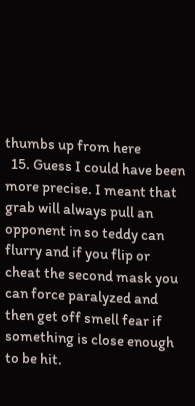thumbs up from here
  15. Guess I could have been more precise. I meant that grab will always pull an opponent in so teddy can flurry and if you flip or cheat the second mask you can force paralyzed and then get off smell fear if something is close enough to be hit.